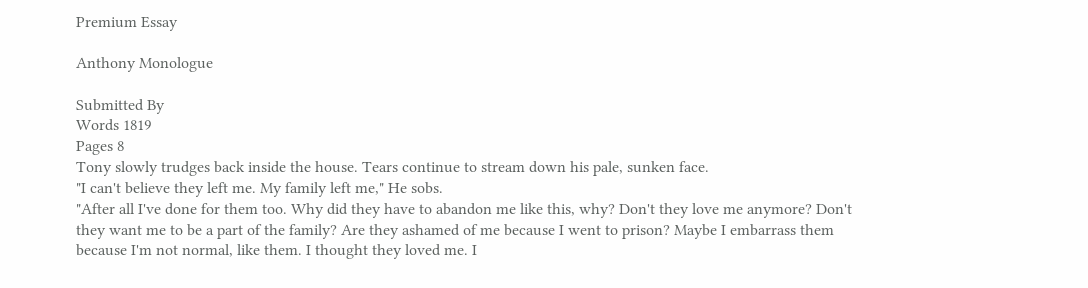Premium Essay

Anthony Monologue

Submitted By
Words 1819
Pages 8
Tony slowly trudges back inside the house. Tears continue to stream down his pale, sunken face.
"I can't believe they left me. My family left me," He sobs.
"After all I've done for them too. Why did they have to abandon me like this, why? Don't they love me anymore? Don't they want me to be a part of the family? Are they ashamed of me because I went to prison? Maybe I embarrass them because I'm not normal, like them. I thought they loved me. I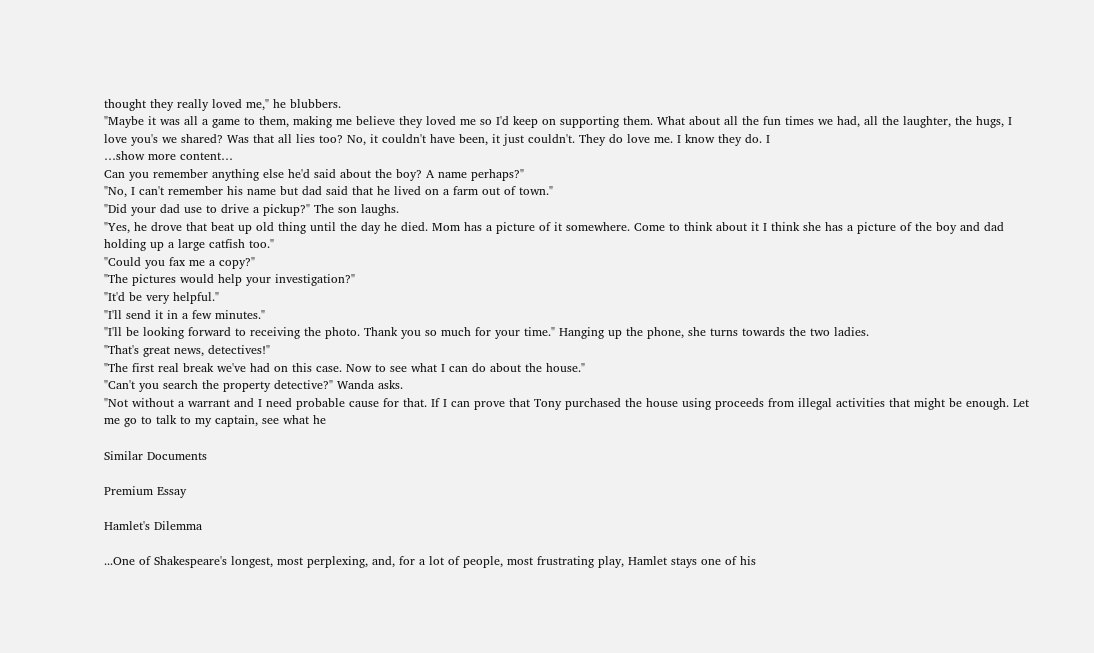thought they really loved me," he blubbers.
"Maybe it was all a game to them, making me believe they loved me so I'd keep on supporting them. What about all the fun times we had, all the laughter, the hugs, I love you's we shared? Was that all lies too? No, it couldn't have been, it just couldn't. They do love me. I know they do. I
…show more content…
Can you remember anything else he'd said about the boy? A name perhaps?"
"No, I can't remember his name but dad said that he lived on a farm out of town."
"Did your dad use to drive a pickup?" The son laughs.
"Yes, he drove that beat up old thing until the day he died. Mom has a picture of it somewhere. Come to think about it I think she has a picture of the boy and dad holding up a large catfish too."
"Could you fax me a copy?"
"The pictures would help your investigation?"
"It'd be very helpful."
"I'll send it in a few minutes."
"I'll be looking forward to receiving the photo. Thank you so much for your time." Hanging up the phone, she turns towards the two ladies.
"That's great news, detectives!"
"The first real break we've had on this case. Now to see what I can do about the house."
"Can't you search the property detective?" Wanda asks.
"Not without a warrant and I need probable cause for that. If I can prove that Tony purchased the house using proceeds from illegal activities that might be enough. Let me go to talk to my captain, see what he

Similar Documents

Premium Essay

Hamlet's Dilemma

...One of Shakespeare's longest, most perplexing, and, for a lot of people, most frustrating play, Hamlet stays one of his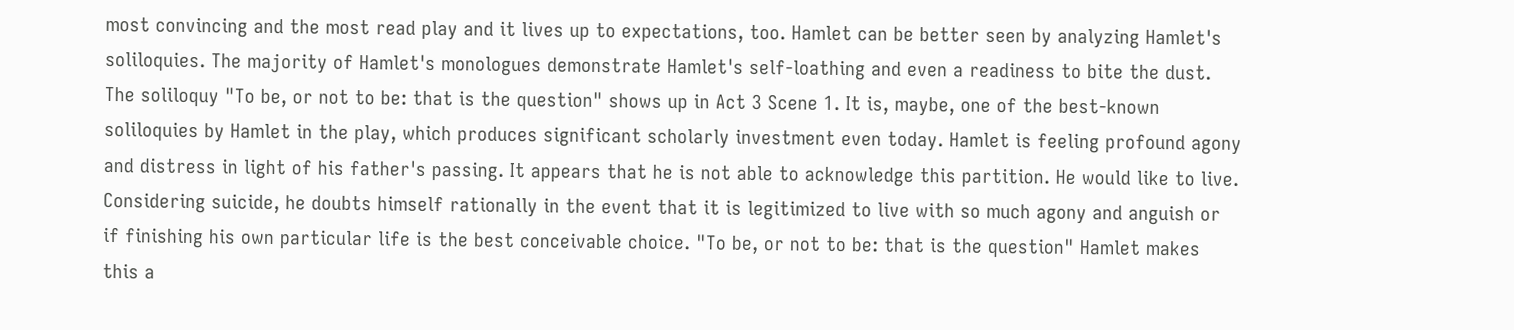most convincing and the most read play and it lives up to expectations, too. Hamlet can be better seen by analyzing Hamlet's soliloquies. The majority of Hamlet's monologues demonstrate Hamlet's self-loathing and even a readiness to bite the dust. The soliloquy "To be, or not to be: that is the question" shows up in Act 3 Scene 1. It is, maybe, one of the best-known soliloquies by Hamlet in the play, which produces significant scholarly investment even today. Hamlet is feeling profound agony and distress in light of his father's passing. It appears that he is not able to acknowledge this partition. He would like to live. Considering suicide, he doubts himself rationally in the event that it is legitimized to live with so much agony and anguish or if finishing his own particular life is the best conceivable choice. "To be, or not to be: that is the question" Hamlet makes this a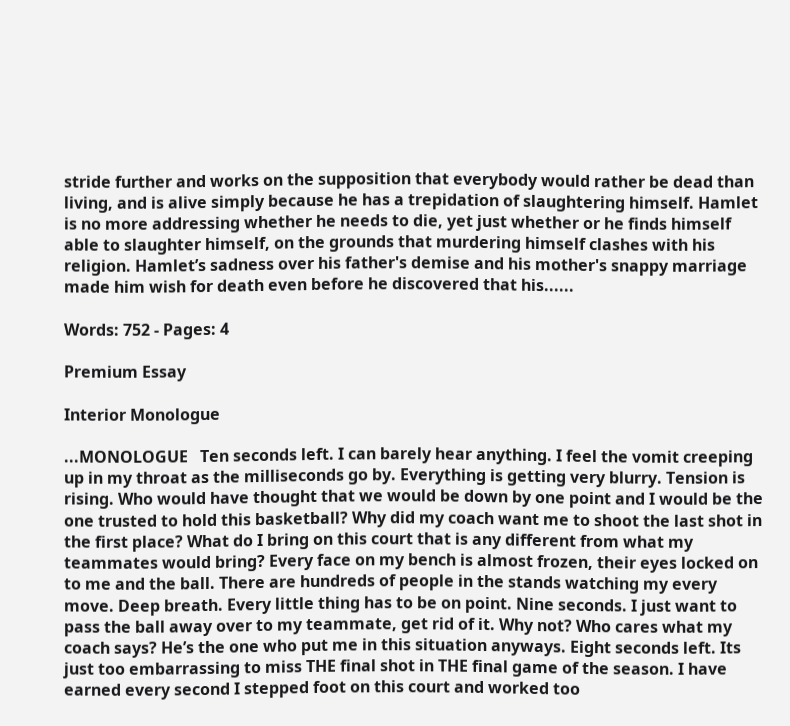stride further and works on the supposition that everybody would rather be dead than living, and is alive simply because he has a trepidation of slaughtering himself. Hamlet is no more addressing whether he needs to die, yet just whether or he finds himself able to slaughter himself, on the grounds that murdering himself clashes with his religion. Hamlet’s sadness over his father's demise and his mother's snappy marriage made him wish for death even before he discovered that his......

Words: 752 - Pages: 4

Premium Essay

Interior Monologue

...MONOLOGUE   Ten seconds left. I can barely hear anything. I feel the vomit creeping up in my throat as the milliseconds go by. Everything is getting very blurry. Tension is rising. Who would have thought that we would be down by one point and I would be the one trusted to hold this basketball? Why did my coach want me to shoot the last shot in the first place? What do I bring on this court that is any different from what my teammates would bring? Every face on my bench is almost frozen, their eyes locked on to me and the ball. There are hundreds of people in the stands watching my every move. Deep breath. Every little thing has to be on point. Nine seconds. I just want to pass the ball away over to my teammate, get rid of it. Why not? Who cares what my coach says? He’s the one who put me in this situation anyways. Eight seconds left. Its just too embarrassing to miss THE final shot in THE final game of the season. I have earned every second I stepped foot on this court and worked too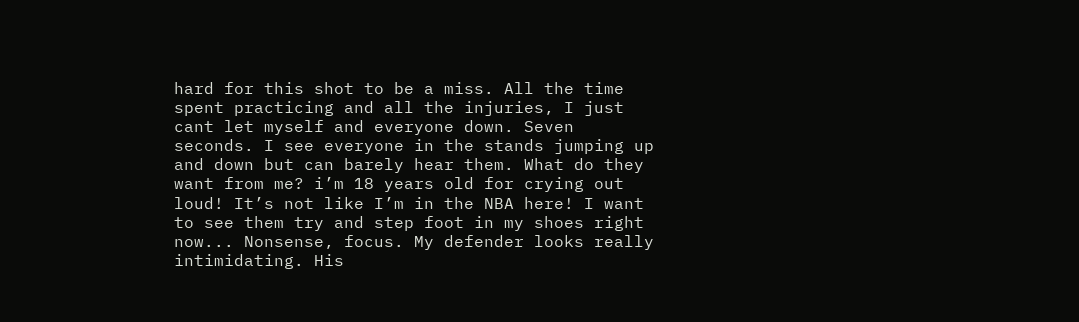hard for this shot to be a miss. All the time spent practicing and all the injuries, I just cant let myself and everyone down. Seven seconds. I see everyone in the stands jumping up and down but can barely hear them. What do they want from me? i’m 18 years old for crying out loud! It’s not like I’m in the NBA here! I want to see them try and step foot in my shoes right now... Nonsense, focus. My defender looks really intimidating. His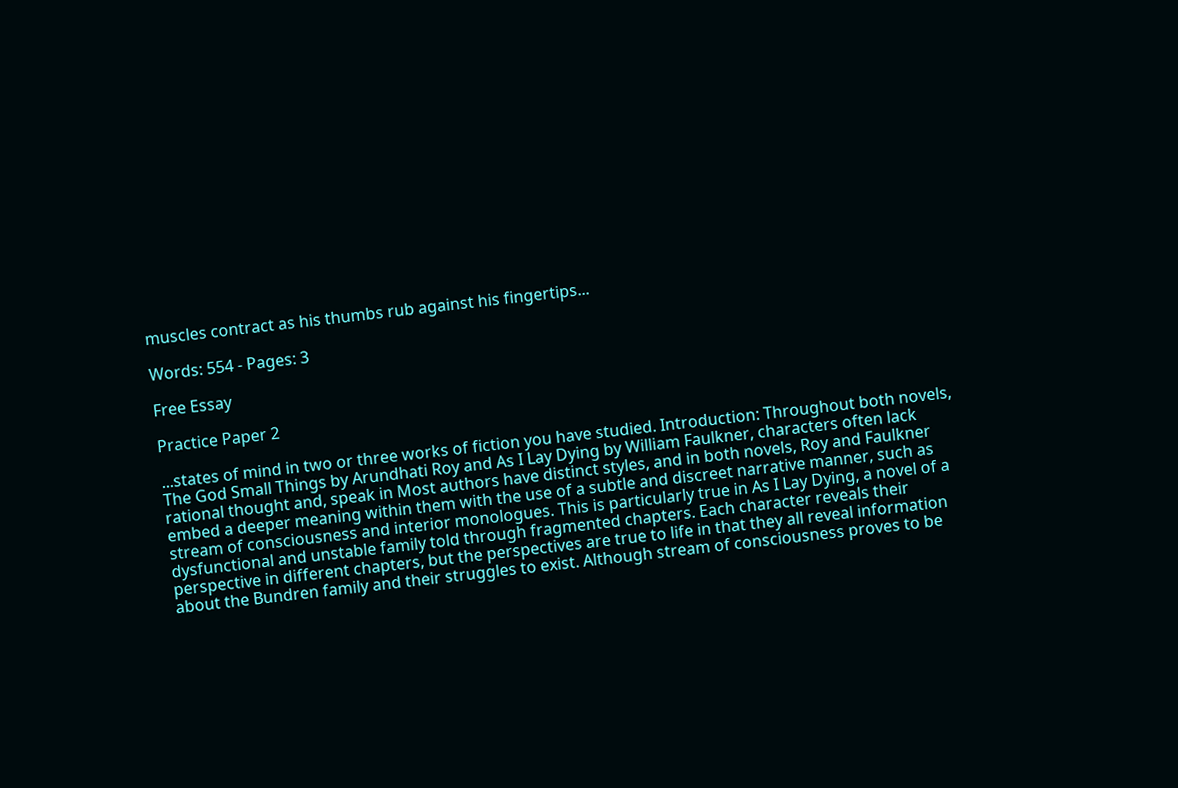muscles contract as his thumbs rub against his fingertips...

Words: 554 - Pages: 3

Free Essay

Practice Paper 2

...states of mind in two or three works of fiction you have studied. Introduction: Throughout both novels, The God Small Things by Arundhati Roy and As I Lay Dying by William Faulkner, characters often lack rational thought and, speak in Most authors have distinct styles, and in both novels, Roy and Faulkner embed a deeper meaning within them with the use of a subtle and discreet narrative manner, such as stream of consciousness and interior monologues. This is particularly true in As I Lay Dying, a novel of a dysfunctional and unstable family told through fragmented chapters. Each character reveals their perspective in different chapters, but the perspectives are true to life in that they all reveal information about the Bundren family and their struggles to exist. Although stream of consciousness proves to be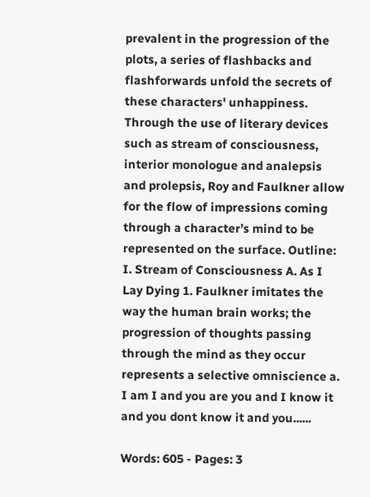prevalent in the progression of the plots, a series of flashbacks and flashforwards unfold the secrets of these characters' unhappiness. Through the use of literary devices such as stream of consciousness, interior monologue and analepsis and prolepsis, Roy and Faulkner allow for the flow of impressions coming through a character’s mind to be represented on the surface. Outline: I. Stream of Consciousness A. As I Lay Dying 1. Faulkner imitates the way the human brain works; the progression of thoughts passing through the mind as they occur represents a selective omniscience a. I am I and you are you and I know it and you dont know it and you......

Words: 605 - Pages: 3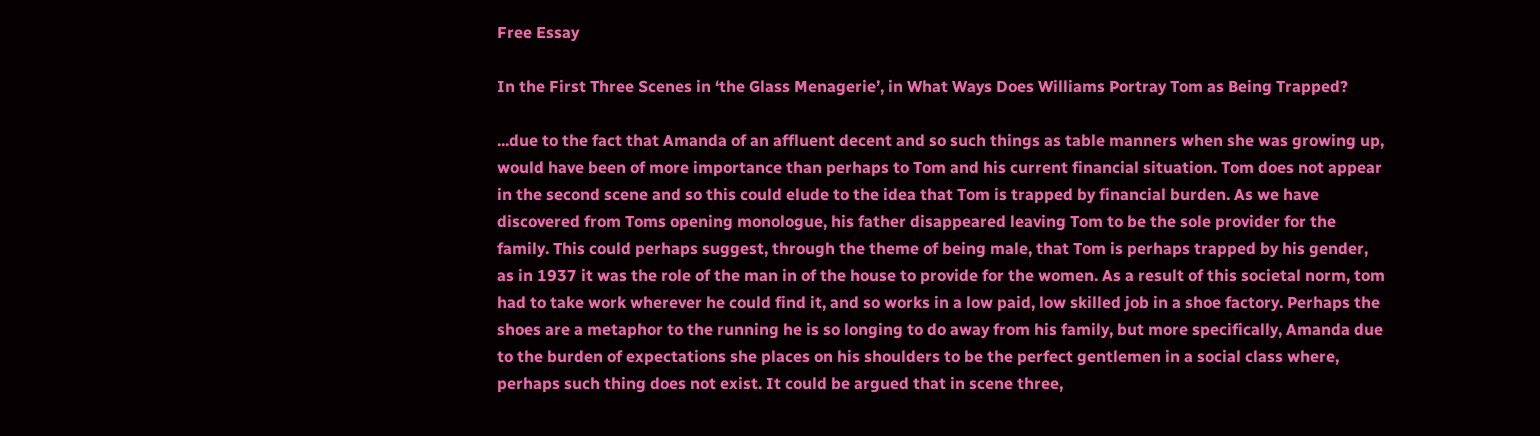Free Essay

In the First Three Scenes in ‘the Glass Menagerie’, in What Ways Does Williams Portray Tom as Being Trapped?

...due to the fact that Amanda of an affluent decent and so such things as table manners when she was growing up, would have been of more importance than perhaps to Tom and his current financial situation. Tom does not appear in the second scene and so this could elude to the idea that Tom is trapped by financial burden. As we have discovered from Toms opening monologue, his father disappeared leaving Tom to be the sole provider for the family. This could perhaps suggest, through the theme of being male, that Tom is perhaps trapped by his gender, as in 1937 it was the role of the man in of the house to provide for the women. As a result of this societal norm, tom had to take work wherever he could find it, and so works in a low paid, low skilled job in a shoe factory. Perhaps the shoes are a metaphor to the running he is so longing to do away from his family, but more specifically, Amanda due to the burden of expectations she places on his shoulders to be the perfect gentlemen in a social class where, perhaps such thing does not exist. It could be argued that in scene three,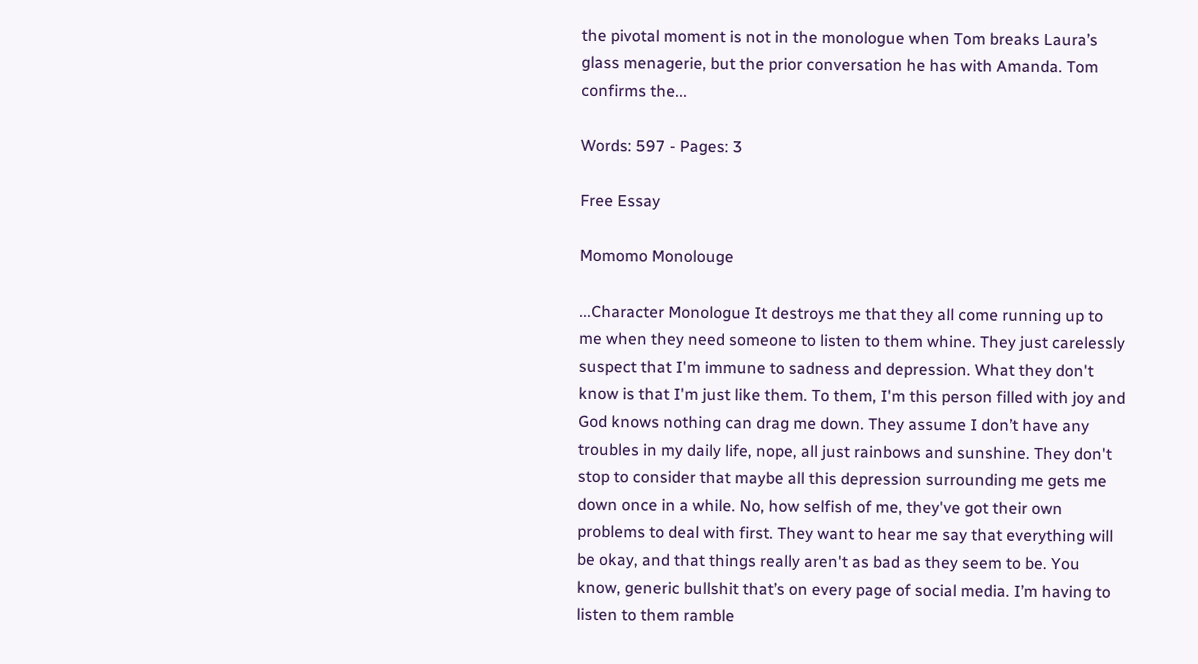the pivotal moment is not in the monologue when Tom breaks Laura’s glass menagerie, but the prior conversation he has with Amanda. Tom confirms the...

Words: 597 - Pages: 3

Free Essay

Momomo Monolouge

...Character Monologue It destroys me that they all come running up to me when they need someone to listen to them whine. They just carelessly suspect that I'm immune to sadness and depression. What they don't know is that I'm just like them. To them, I'm this person filled with joy and God knows nothing can drag me down. They assume I don’t have any troubles in my daily life, nope, all just rainbows and sunshine. They don't stop to consider that maybe all this depression surrounding me gets me down once in a while. No, how selfish of me, they've got their own problems to deal with first. They want to hear me say that everything will be okay, and that things really aren't as bad as they seem to be. You know, generic bullshit that’s on every page of social media. I’m having to listen to them ramble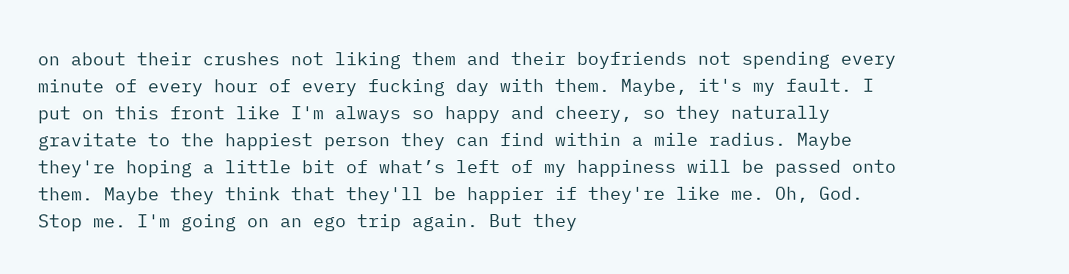on about their crushes not liking them and their boyfriends not spending every minute of every hour of every fucking day with them. Maybe, it's my fault. I put on this front like I'm always so happy and cheery, so they naturally gravitate to the happiest person they can find within a mile radius. Maybe they're hoping a little bit of what’s left of my happiness will be passed onto them. Maybe they think that they'll be happier if they're like me. Oh, God. Stop me. I'm going on an ego trip again. But they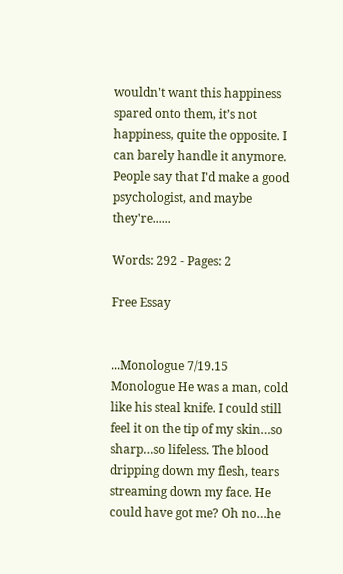wouldn't want this happiness spared onto them, it’s not happiness, quite the opposite. I can barely handle it anymore. People say that I'd make a good psychologist, and maybe they're......

Words: 292 - Pages: 2

Free Essay


...Monologue 7/19.15 Monologue He was a man, cold like his steal knife. I could still feel it on the tip of my skin…so sharp…so lifeless. The blood dripping down my flesh, tears streaming down my face. He could have got me? Oh no…he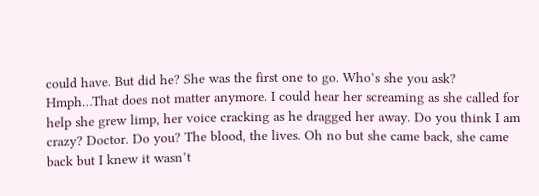could have. But did he? She was the first one to go. Who’s she you ask? Hmph…That does not matter anymore. I could hear her screaming as she called for help she grew limp, her voice cracking as he dragged her away. Do you think I am crazy? Doctor. Do you? The blood, the lives. Oh no but she came back, she came back but I knew it wasn’t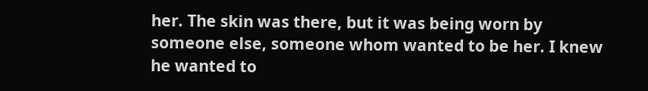her. The skin was there, but it was being worn by someone else, someone whom wanted to be her. I knew he wanted to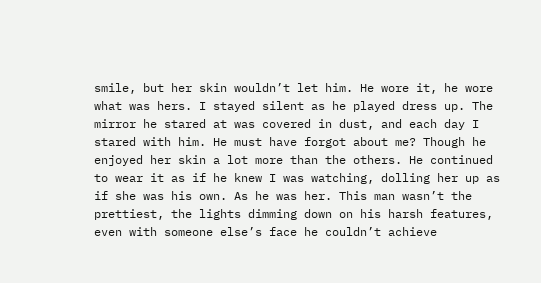smile, but her skin wouldn’t let him. He wore it, he wore what was hers. I stayed silent as he played dress up. The mirror he stared at was covered in dust, and each day I stared with him. He must have forgot about me? Though he enjoyed her skin a lot more than the others. He continued to wear it as if he knew I was watching, dolling her up as if she was his own. As he was her. This man wasn’t the prettiest, the lights dimming down on his harsh features, even with someone else’s face he couldn’t achieve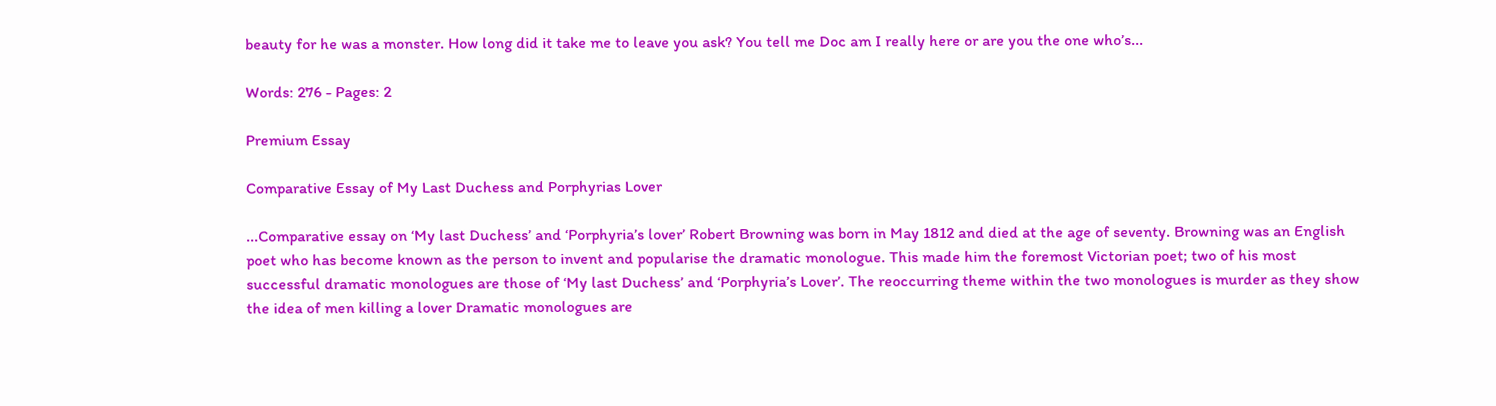beauty for he was a monster. How long did it take me to leave you ask? You tell me Doc am I really here or are you the one who’s...

Words: 276 - Pages: 2

Premium Essay

Comparative Essay of My Last Duchess and Porphyrias Lover

...Comparative essay on ‘My last Duchess’ and ‘Porphyria’s lover’ Robert Browning was born in May 1812 and died at the age of seventy. Browning was an English poet who has become known as the person to invent and popularise the dramatic monologue. This made him the foremost Victorian poet; two of his most successful dramatic monologues are those of ‘My last Duchess’ and ‘Porphyria’s Lover’. The reoccurring theme within the two monologues is murder as they show the idea of men killing a lover Dramatic monologues are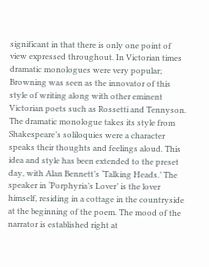significant in that there is only one point of view expressed throughout. In Victorian times dramatic monologues were very popular; Browning was seen as the innovator of this style of writing along with other eminent Victorian poets such as Rossetti and Tennyson. The dramatic monologue takes its style from Shakespeare’s soliloquies were a character speaks their thoughts and feelings aloud. This idea and style has been extended to the preset day, with Alan Bennett’s ‘Talking Heads.’ The speaker in ‘Porphyria’s Lover’ is the lover himself, residing in a cottage in the countryside at the beginning of the poem. The mood of the narrator is established right at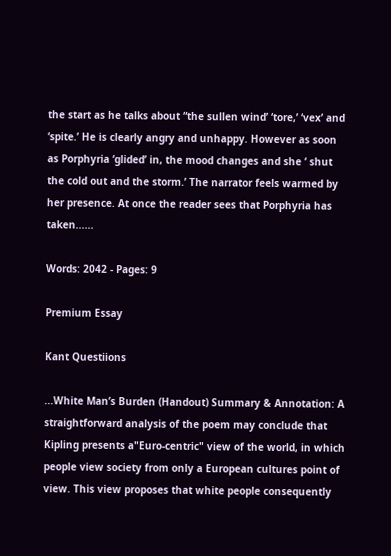the start as he talks about “the sullen wind’ ‘tore,’ ‘vex’ and ‘spite.’ He is clearly angry and unhappy. However as soon as Porphyria ‘glided’ in, the mood changes and she ‘ shut the cold out and the storm.’ The narrator feels warmed by her presence. At once the reader sees that Porphyria has taken......

Words: 2042 - Pages: 9

Premium Essay

Kant Questiions

...White Man’s Burden (Handout) Summary & Annotation: A straightforward analysis of the poem may conclude that Kipling presents a"Euro-centric" view of the world, in which people view society from only a European cultures point of view. This view proposes that white people consequently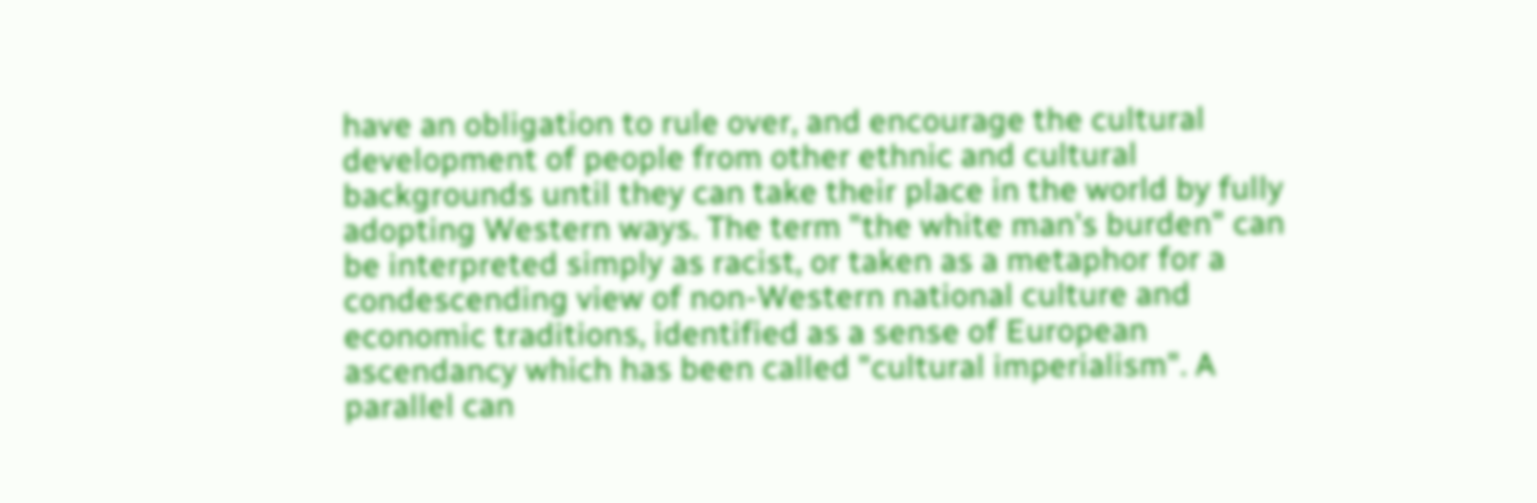have an obligation to rule over, and encourage the cultural development of people from other ethnic and cultural backgrounds until they can take their place in the world by fully adopting Western ways. The term "the white man's burden" can be interpreted simply as racist, or taken as a metaphor for a condescending view of non-Western national culture and economic traditions, identified as a sense of European ascendancy which has been called "cultural imperialism". A parallel can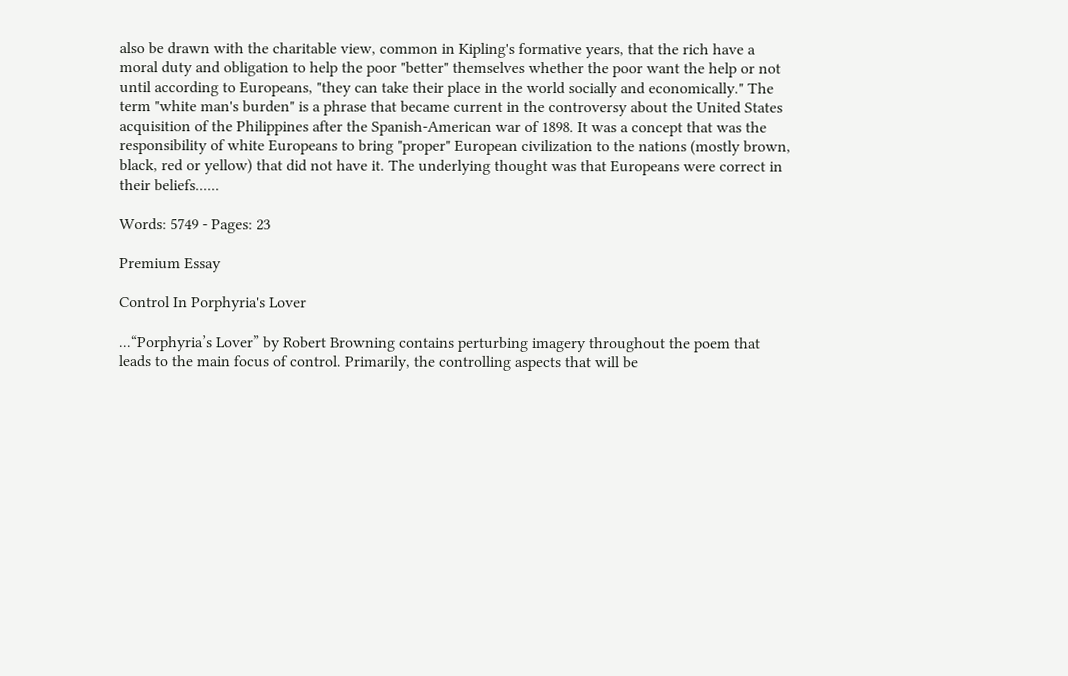also be drawn with the charitable view, common in Kipling's formative years, that the rich have a moral duty and obligation to help the poor "better" themselves whether the poor want the help or not until according to Europeans, "they can take their place in the world socially and economically." The term "white man's burden" is a phrase that became current in the controversy about the United States acquisition of the Philippines after the Spanish-American war of 1898. It was a concept that was the responsibility of white Europeans to bring "proper" European civilization to the nations (mostly brown, black, red or yellow) that did not have it. The underlying thought was that Europeans were correct in their beliefs......

Words: 5749 - Pages: 23

Premium Essay

Control In Porphyria's Lover

...“Porphyria’s Lover” by Robert Browning contains perturbing imagery throughout the poem that leads to the main focus of control. Primarily, the controlling aspects that will be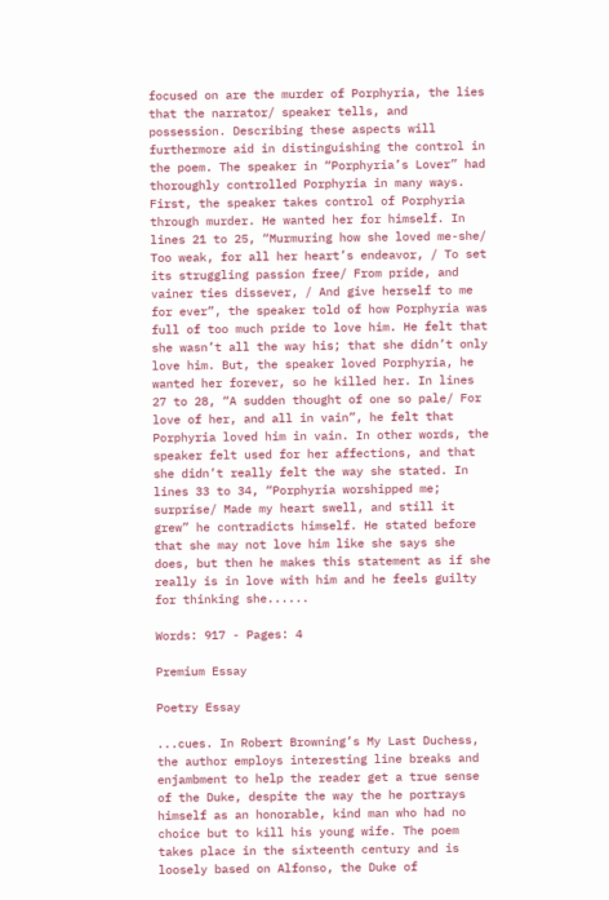focused on are the murder of Porphyria, the lies that the narrator/ speaker tells, and possession. Describing these aspects will furthermore aid in distinguishing the control in the poem. The speaker in “Porphyria’s Lover” had thoroughly controlled Porphyria in many ways. First, the speaker takes control of Porphyria through murder. He wanted her for himself. In lines 21 to 25, “Murmuring how she loved me-she/ Too weak, for all her heart’s endeavor, / To set its struggling passion free/ From pride, and vainer ties dissever, / And give herself to me for ever”, the speaker told of how Porphyria was full of too much pride to love him. He felt that she wasn’t all the way his; that she didn’t only love him. But, the speaker loved Porphyria, he wanted her forever, so he killed her. In lines 27 to 28, “A sudden thought of one so pale/ For love of her, and all in vain”, he felt that Porphyria loved him in vain. In other words, the speaker felt used for her affections, and that she didn’t really felt the way she stated. In lines 33 to 34, “Porphyria worshipped me; surprise/ Made my heart swell, and still it grew” he contradicts himself. He stated before that she may not love him like she says she does, but then he makes this statement as if she really is in love with him and he feels guilty for thinking she......

Words: 917 - Pages: 4

Premium Essay

Poetry Essay

...cues. In Robert Browning’s My Last Duchess, the author employs interesting line breaks and enjambment to help the reader get a true sense of the Duke, despite the way the he portrays himself as an honorable, kind man who had no choice but to kill his young wife. The poem takes place in the sixteenth century and is loosely based on Alfonso, the Duke of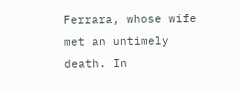Ferrara, whose wife met an untimely death. In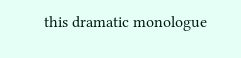this dramatic monologue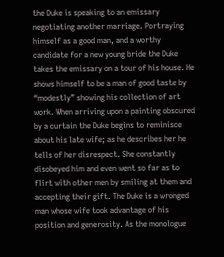the Duke is speaking to an emissary negotiating another marriage. Portraying himself as a good man, and a worthy candidate for a new young bride the Duke takes the emissary on a tour of his house. He shows himself to be a man of good taste by “modestly” showing his collection of art work. When arriving upon a painting obscured by a curtain the Duke begins to reminisce about his late wife; as he describes her he tells of her disrespect. She constantly disobeyed him and even went so far as to flirt with other men by smiling at them and accepting their gift. The Duke is a wronged man whose wife took advantage of his position and generosity. As the monologue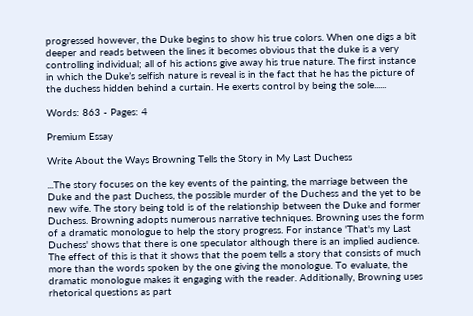progressed however, the Duke begins to show his true colors. When one digs a bit deeper and reads between the lines it becomes obvious that the duke is a very controlling individual; all of his actions give away his true nature. The first instance in which the Duke’s selfish nature is reveal is in the fact that he has the picture of the duchess hidden behind a curtain. He exerts control by being the sole......

Words: 863 - Pages: 4

Premium Essay

Write About the Ways Browning Tells the Story in My Last Duchess

...The story focuses on the key events of the painting, the marriage between the Duke and the past Duchess, the possible murder of the Duchess and the yet to be new wife. The story being told is of the relationship between the Duke and former Duchess. Browning adopts numerous narrative techniques. Browning uses the form of a dramatic monologue to help the story progress. For instance 'That's my Last Duchess' shows that there is one speculator although there is an implied audience. The effect of this is that it shows that the poem tells a story that consists of much more than the words spoken by the one giving the monologue. To evaluate, the dramatic monologue makes it engaging with the reader. Additionally, Browning uses rhetorical questions as part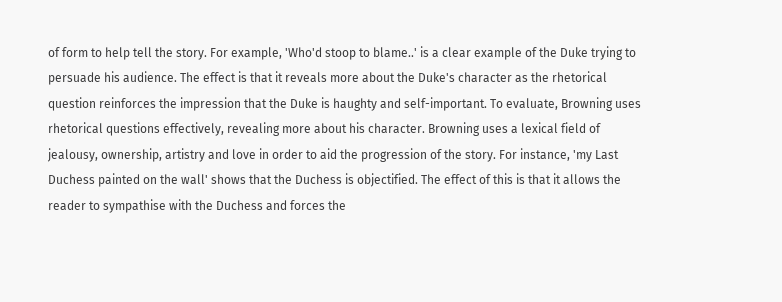of form to help tell the story. For example, 'Who'd stoop to blame..' is a clear example of the Duke trying to persuade his audience. The effect is that it reveals more about the Duke's character as the rhetorical question reinforces the impression that the Duke is haughty and self-important. To evaluate, Browning uses rhetorical questions effectively, revealing more about his character. Browning uses a lexical field of jealousy, ownership, artistry and love in order to aid the progression of the story. For instance, 'my Last Duchess painted on the wall' shows that the Duchess is objectified. The effect of this is that it allows the reader to sympathise with the Duchess and forces the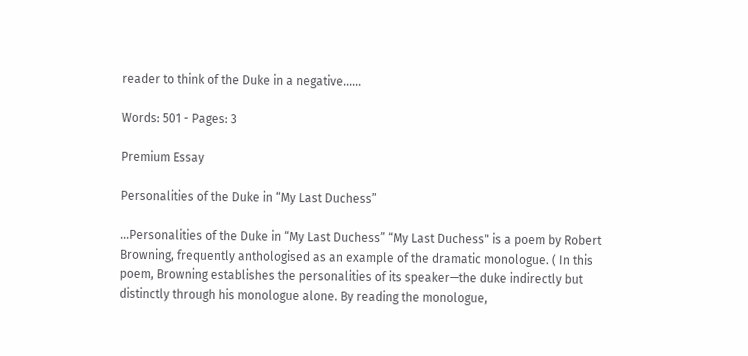reader to think of the Duke in a negative......

Words: 501 - Pages: 3

Premium Essay

Personalities of the Duke in “My Last Duchess”

...Personalities of the Duke in “My Last Duchess” “My Last Duchess" is a poem by Robert Browning, frequently anthologised as an example of the dramatic monologue. ( In this poem, Browning establishes the personalities of its speaker—the duke indirectly but distinctly through his monologue alone. By reading the monologue,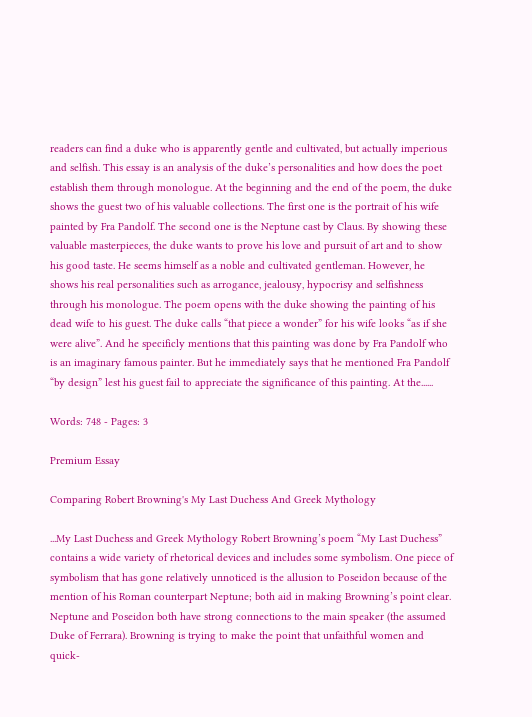readers can find a duke who is apparently gentle and cultivated, but actually imperious and selfish. This essay is an analysis of the duke’s personalities and how does the poet establish them through monologue. At the beginning and the end of the poem, the duke shows the guest two of his valuable collections. The first one is the portrait of his wife painted by Fra Pandolf. The second one is the Neptune cast by Claus. By showing these valuable masterpieces, the duke wants to prove his love and pursuit of art and to show his good taste. He seems himself as a noble and cultivated gentleman. However, he shows his real personalities such as arrogance, jealousy, hypocrisy and selfishness through his monologue. The poem opens with the duke showing the painting of his dead wife to his guest. The duke calls “that piece a wonder” for his wife looks “as if she were alive”. And he specificly mentions that this painting was done by Fra Pandolf who is an imaginary famous painter. But he immediately says that he mentioned Fra Pandolf “by design” lest his guest fail to appreciate the significance of this painting. At the......

Words: 748 - Pages: 3

Premium Essay

Comparing Robert Browning's My Last Duchess And Greek Mythology

...My Last Duchess and Greek Mythology Robert Browning’s poem “My Last Duchess” contains a wide variety of rhetorical devices and includes some symbolism. One piece of symbolism that has gone relatively unnoticed is the allusion to Poseidon because of the mention of his Roman counterpart Neptune; both aid in making Browning’s point clear. Neptune and Poseidon both have strong connections to the main speaker (the assumed Duke of Ferrara). Browning is trying to make the point that unfaithful women and quick-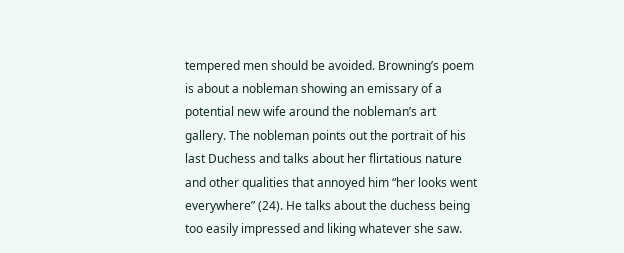tempered men should be avoided. Browning’s poem is about a nobleman showing an emissary of a potential new wife around the nobleman’s art gallery. The nobleman points out the portrait of his last Duchess and talks about her flirtatious nature and other qualities that annoyed him “her looks went everywhere” (24). He talks about the duchess being too easily impressed and liking whatever she saw.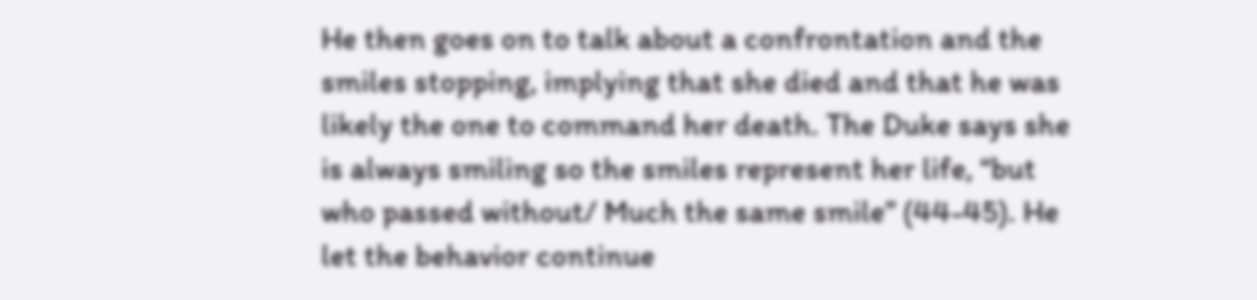He then goes on to talk about a confrontation and the smiles stopping, implying that she died and that he was likely the one to command her death. The Duke says she is always smiling so the smiles represent her life, “but who passed without/ Much the same smile” (44-45). He let the behavior continue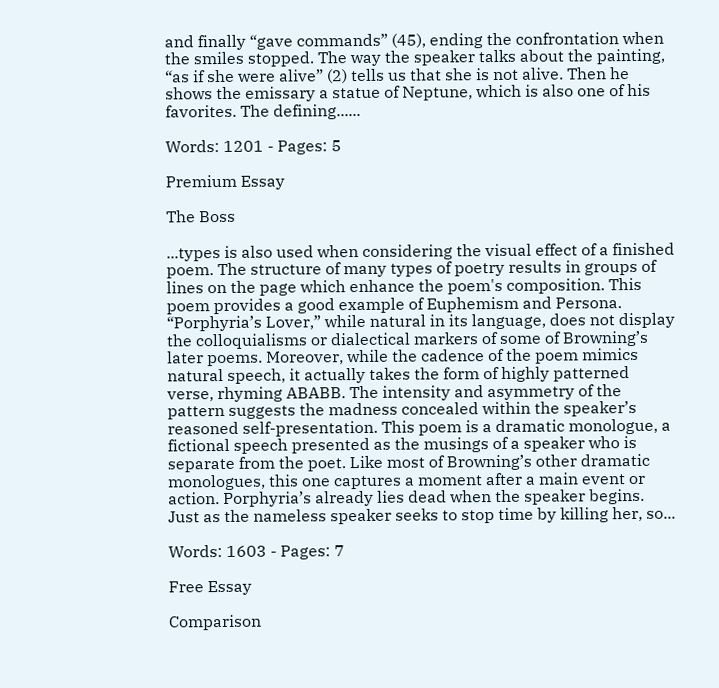and finally “gave commands” (45), ending the confrontation when the smiles stopped. The way the speaker talks about the painting, “as if she were alive” (2) tells us that she is not alive. Then he shows the emissary a statue of Neptune, which is also one of his favorites. The defining......

Words: 1201 - Pages: 5

Premium Essay

The Boss

...types is also used when considering the visual effect of a finished poem. The structure of many types of poetry results in groups of lines on the page which enhance the poem's composition. This poem provides a good example of Euphemism and Persona. “Porphyria’s Lover,” while natural in its language, does not display the colloquialisms or dialectical markers of some of Browning’s later poems. Moreover, while the cadence of the poem mimics natural speech, it actually takes the form of highly patterned verse, rhyming ABABB. The intensity and asymmetry of the pattern suggests the madness concealed within the speaker’s reasoned self-presentation. This poem is a dramatic monologue, a fictional speech presented as the musings of a speaker who is separate from the poet. Like most of Browning’s other dramatic monologues, this one captures a moment after a main event or action. Porphyria’s already lies dead when the speaker begins. Just as the nameless speaker seeks to stop time by killing her, so...

Words: 1603 - Pages: 7

Free Essay

Comparison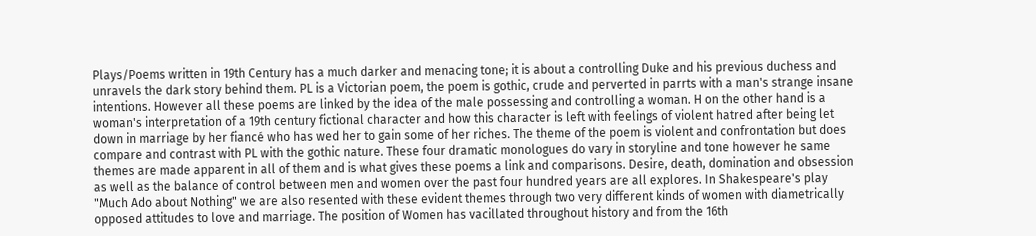Plays/Poems written in 19th Century has a much darker and menacing tone; it is about a controlling Duke and his previous duchess and unravels the dark story behind them. PL is a Victorian poem, the poem is gothic, crude and perverted in parrts with a man's strange insane intentions. However all these poems are linked by the idea of the male possessing and controlling a woman. H on the other hand is a woman's interpretation of a 19th century fictional character and how this character is left with feelings of violent hatred after being let down in marriage by her fiancé who has wed her to gain some of her riches. The theme of the poem is violent and confrontation but does compare and contrast with PL with the gothic nature. These four dramatic monologues do vary in storyline and tone however he same themes are made apparent in all of them and is what gives these poems a link and comparisons. Desire, death, domination and obsession as well as the balance of control between men and women over the past four hundred years are all explores. In Shakespeare's play "Much Ado about Nothing" we are also resented with these evident themes through two very different kinds of women with diametrically opposed attitudes to love and marriage. The position of Women has vacillated throughout history and from the 16th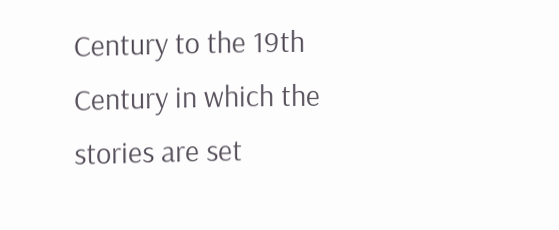Century to the 19th Century in which the stories are set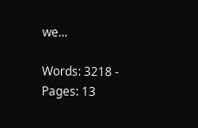we...

Words: 3218 - Pages: 13